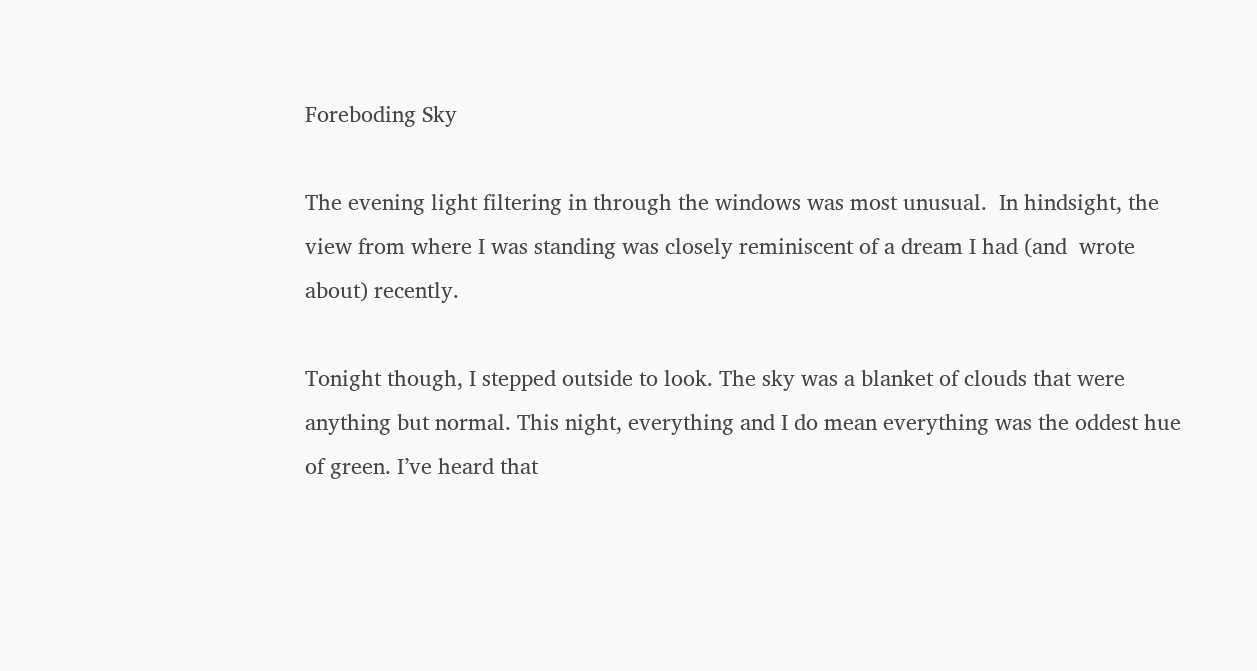Foreboding Sky

The evening light filtering in through the windows was most unusual.  In hindsight, the view from where I was standing was closely reminiscent of a dream I had (and  wrote about) recently.

Tonight though, I stepped outside to look. The sky was a blanket of clouds that were anything but normal. This night, everything and I do mean everything was the oddest hue of green. I’ve heard that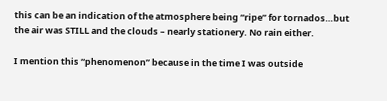this can be an indication of the atmosphere being “ripe” for tornados…but the air was STILL and the clouds – nearly stationery. No rain either.

I mention this “phenomenon” because in the time I was outside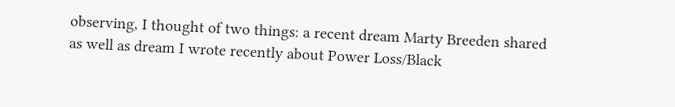observing, I thought of two things: a recent dream Marty Breeden shared as well as dream I wrote recently about Power Loss/Black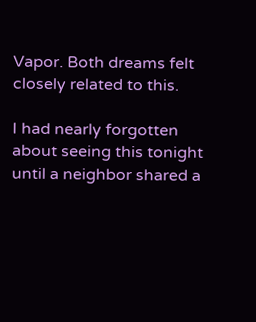Vapor. Both dreams felt closely related to this.

I had nearly forgotten about seeing this tonight until a neighbor shared a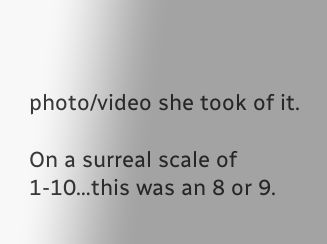photo/video she took of it.

On a surreal scale of 1-10…this was an 8 or 9.